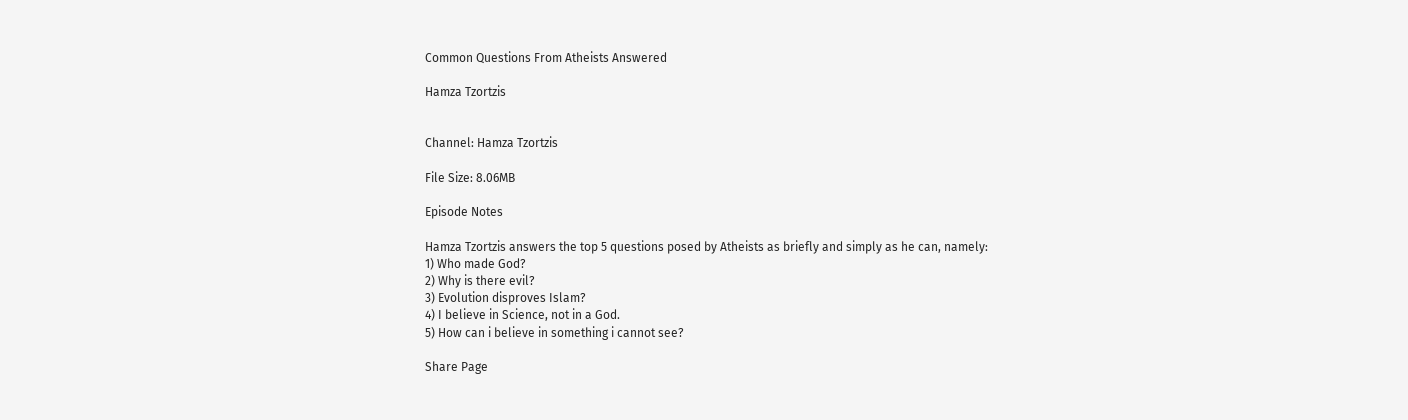Common Questions From Atheists Answered

Hamza Tzortzis


Channel: Hamza Tzortzis

File Size: 8.06MB

Episode Notes

Hamza Tzortzis answers the top 5 questions posed by Atheists as briefly and simply as he can, namely:
1) Who made God?
2) Why is there evil?
3) Evolution disproves Islam?
4) I believe in Science, not in a God.
5) How can i believe in something i cannot see?

Share Page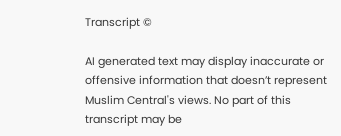Transcript ©

AI generated text may display inaccurate or offensive information that doesn’t represent Muslim Central's views. No part of this transcript may be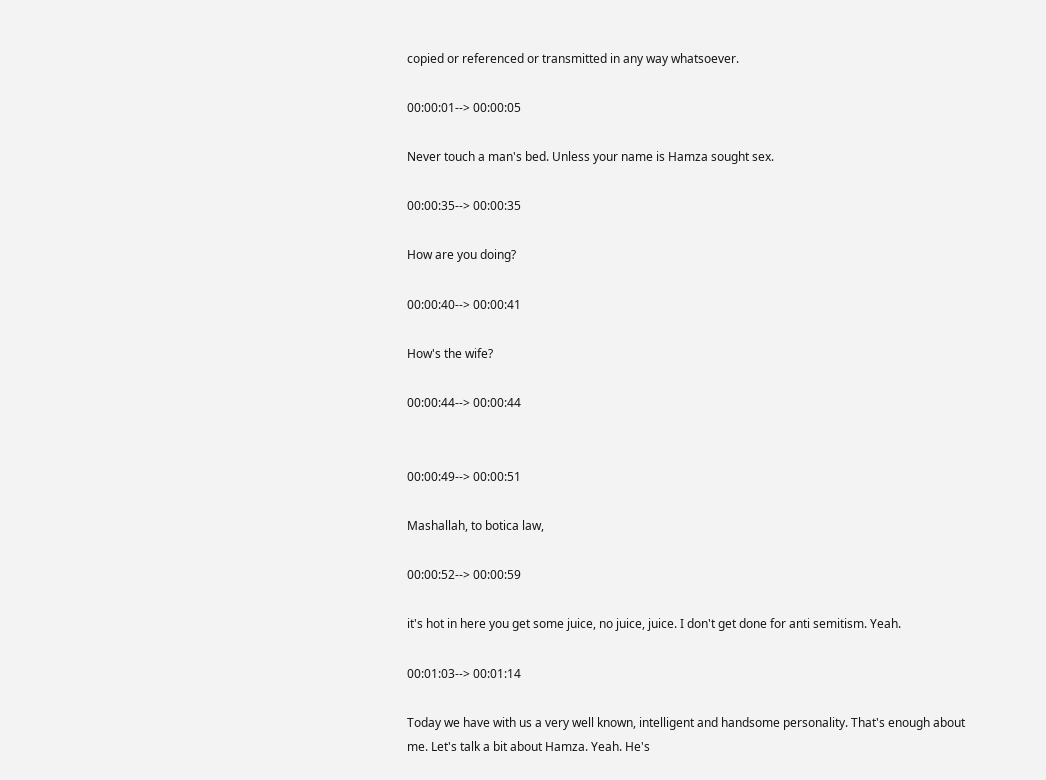copied or referenced or transmitted in any way whatsoever.

00:00:01--> 00:00:05

Never touch a man's bed. Unless your name is Hamza sought sex.

00:00:35--> 00:00:35

How are you doing?

00:00:40--> 00:00:41

How's the wife?

00:00:44--> 00:00:44


00:00:49--> 00:00:51

Mashallah, to botica law,

00:00:52--> 00:00:59

it's hot in here you get some juice, no juice, juice. I don't get done for anti semitism. Yeah.

00:01:03--> 00:01:14

Today we have with us a very well known, intelligent and handsome personality. That's enough about me. Let's talk a bit about Hamza. Yeah. He's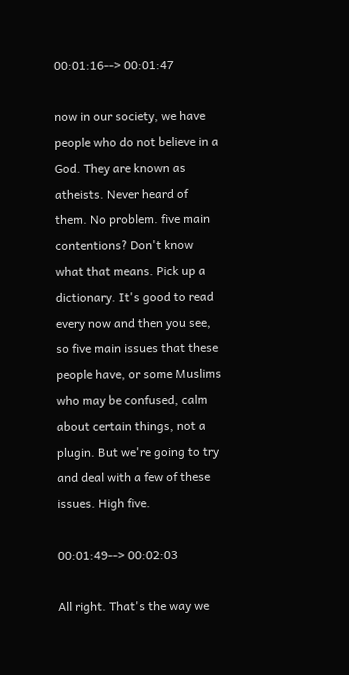00:01:16--> 00:01:47

now in our society, we have people who do not believe in a God. They are known as atheists. Never heard of them. No problem. five main contentions? Don't know what that means. Pick up a dictionary. It's good to read every now and then you see, so five main issues that these people have, or some Muslims who may be confused, calm about certain things, not a plugin. But we're going to try and deal with a few of these issues. High five.

00:01:49--> 00:02:03

All right. That's the way we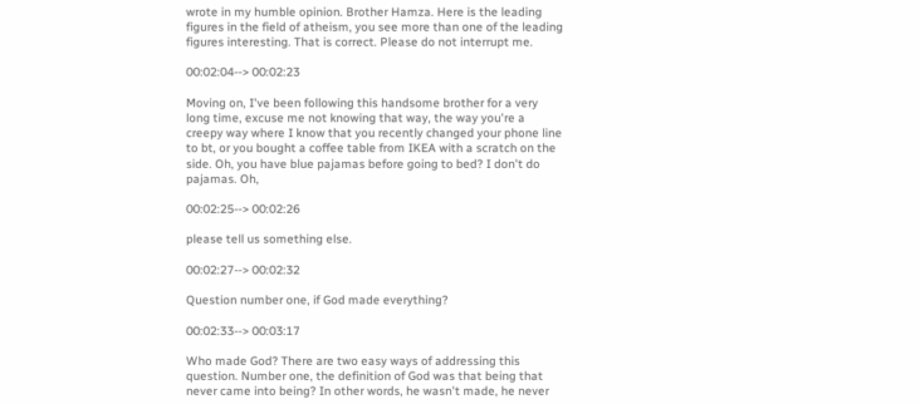wrote in my humble opinion. Brother Hamza. Here is the leading figures in the field of atheism, you see more than one of the leading figures interesting. That is correct. Please do not interrupt me.

00:02:04--> 00:02:23

Moving on, I've been following this handsome brother for a very long time, excuse me not knowing that way, the way you're a creepy way where I know that you recently changed your phone line to bt, or you bought a coffee table from IKEA with a scratch on the side. Oh, you have blue pajamas before going to bed? I don't do pajamas. Oh,

00:02:25--> 00:02:26

please tell us something else.

00:02:27--> 00:02:32

Question number one, if God made everything?

00:02:33--> 00:03:17

Who made God? There are two easy ways of addressing this question. Number one, the definition of God was that being that never came into being? In other words, he wasn't made, he never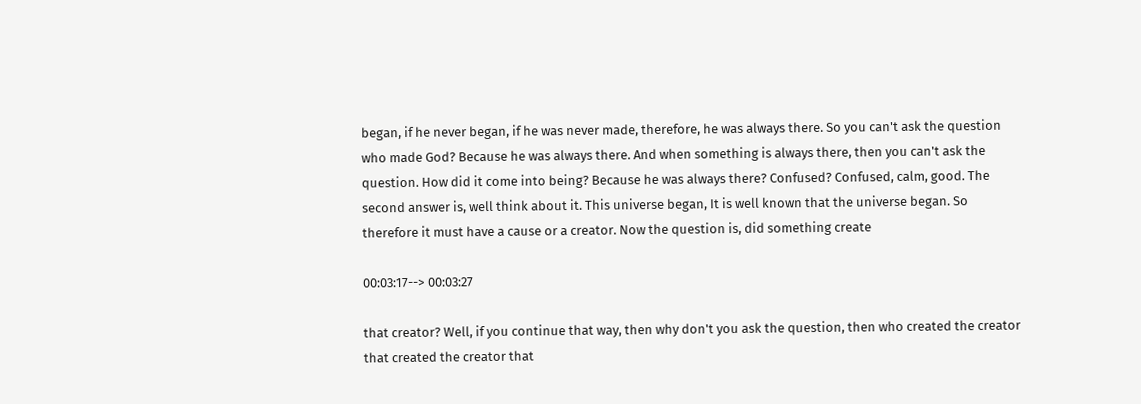began, if he never began, if he was never made, therefore, he was always there. So you can't ask the question who made God? Because he was always there. And when something is always there, then you can't ask the question. How did it come into being? Because he was always there? Confused? Confused, calm, good. The second answer is, well think about it. This universe began, It is well known that the universe began. So therefore it must have a cause or a creator. Now the question is, did something create

00:03:17--> 00:03:27

that creator? Well, if you continue that way, then why don't you ask the question, then who created the creator that created the creator that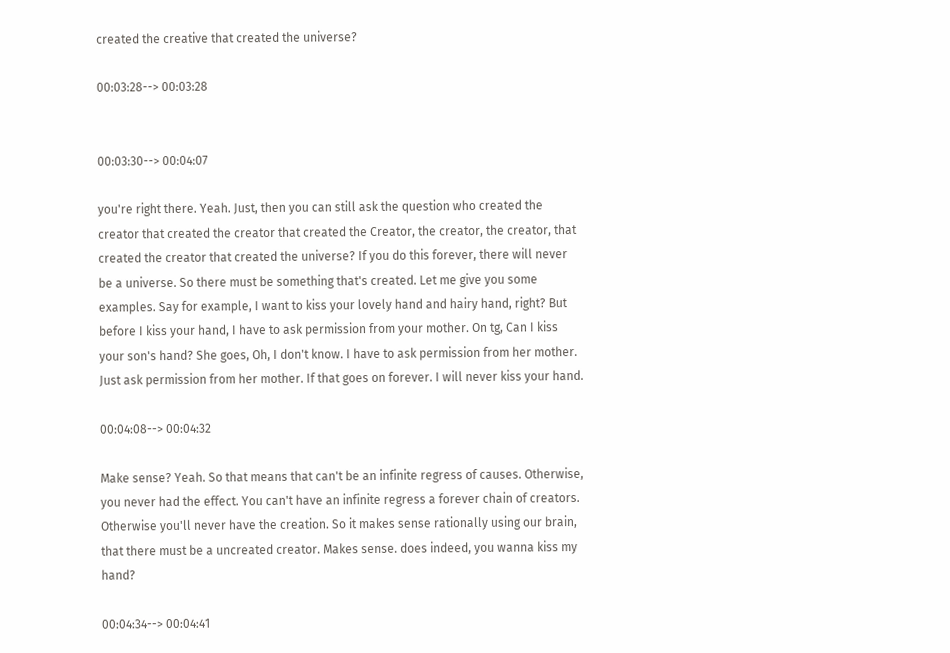created the creative that created the universe?

00:03:28--> 00:03:28


00:03:30--> 00:04:07

you're right there. Yeah. Just, then you can still ask the question who created the creator that created the creator that created the Creator, the creator, the creator, that created the creator that created the universe? If you do this forever, there will never be a universe. So there must be something that's created. Let me give you some examples. Say for example, I want to kiss your lovely hand and hairy hand, right? But before I kiss your hand, I have to ask permission from your mother. On tg, Can I kiss your son's hand? She goes, Oh, I don't know. I have to ask permission from her mother. Just ask permission from her mother. If that goes on forever. I will never kiss your hand.

00:04:08--> 00:04:32

Make sense? Yeah. So that means that can't be an infinite regress of causes. Otherwise, you never had the effect. You can't have an infinite regress a forever chain of creators. Otherwise you'll never have the creation. So it makes sense rationally using our brain, that there must be a uncreated creator. Makes sense. does indeed, you wanna kiss my hand?

00:04:34--> 00:04:41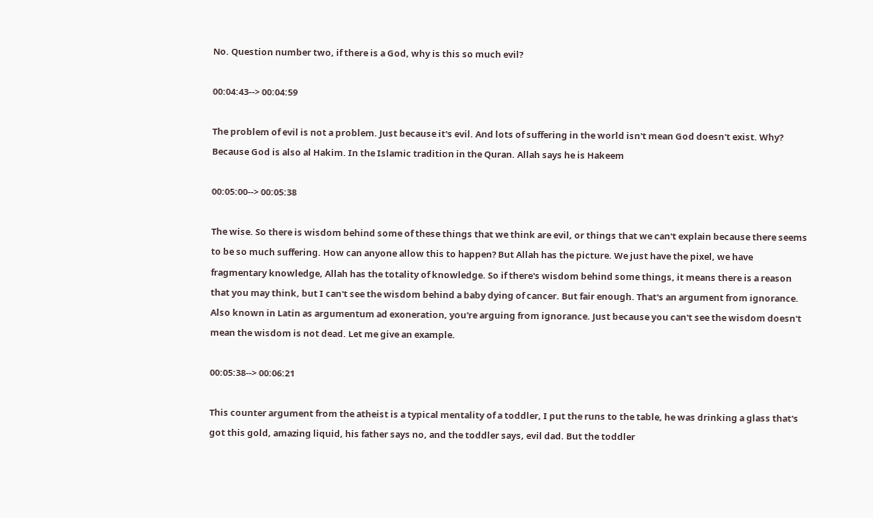No. Question number two, if there is a God, why is this so much evil?

00:04:43--> 00:04:59

The problem of evil is not a problem. Just because it's evil. And lots of suffering in the world isn't mean God doesn't exist. Why? Because God is also al Hakim. In the Islamic tradition in the Quran. Allah says he is Hakeem

00:05:00--> 00:05:38

The wise. So there is wisdom behind some of these things that we think are evil, or things that we can't explain because there seems to be so much suffering. How can anyone allow this to happen? But Allah has the picture. We just have the pixel, we have fragmentary knowledge, Allah has the totality of knowledge. So if there's wisdom behind some things, it means there is a reason that you may think, but I can't see the wisdom behind a baby dying of cancer. But fair enough. That's an argument from ignorance. Also known in Latin as argumentum ad exoneration, you're arguing from ignorance. Just because you can't see the wisdom doesn't mean the wisdom is not dead. Let me give an example.

00:05:38--> 00:06:21

This counter argument from the atheist is a typical mentality of a toddler, I put the runs to the table, he was drinking a glass that's got this gold, amazing liquid, his father says no, and the toddler says, evil dad. But the toddler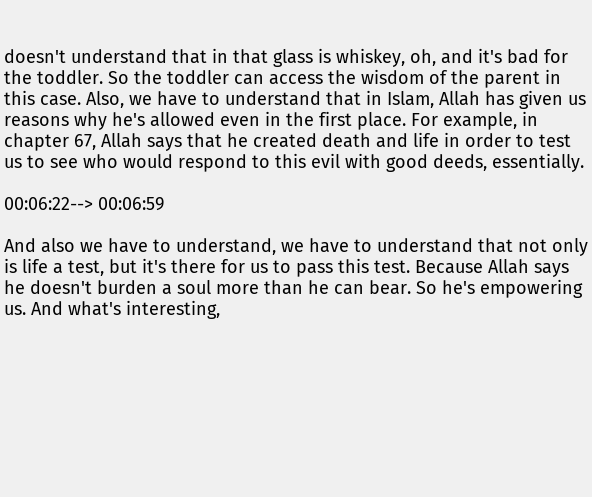doesn't understand that in that glass is whiskey, oh, and it's bad for the toddler. So the toddler can access the wisdom of the parent in this case. Also, we have to understand that in Islam, Allah has given us reasons why he's allowed even in the first place. For example, in chapter 67, Allah says that he created death and life in order to test us to see who would respond to this evil with good deeds, essentially.

00:06:22--> 00:06:59

And also we have to understand, we have to understand that not only is life a test, but it's there for us to pass this test. Because Allah says he doesn't burden a soul more than he can bear. So he's empowering us. And what's interesting,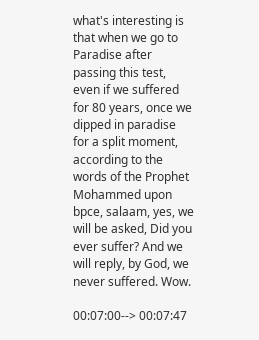what's interesting is that when we go to Paradise after passing this test, even if we suffered for 80 years, once we dipped in paradise for a split moment, according to the words of the Prophet Mohammed upon bpce, salaam, yes, we will be asked, Did you ever suffer? And we will reply, by God, we never suffered. Wow.

00:07:00--> 00:07:47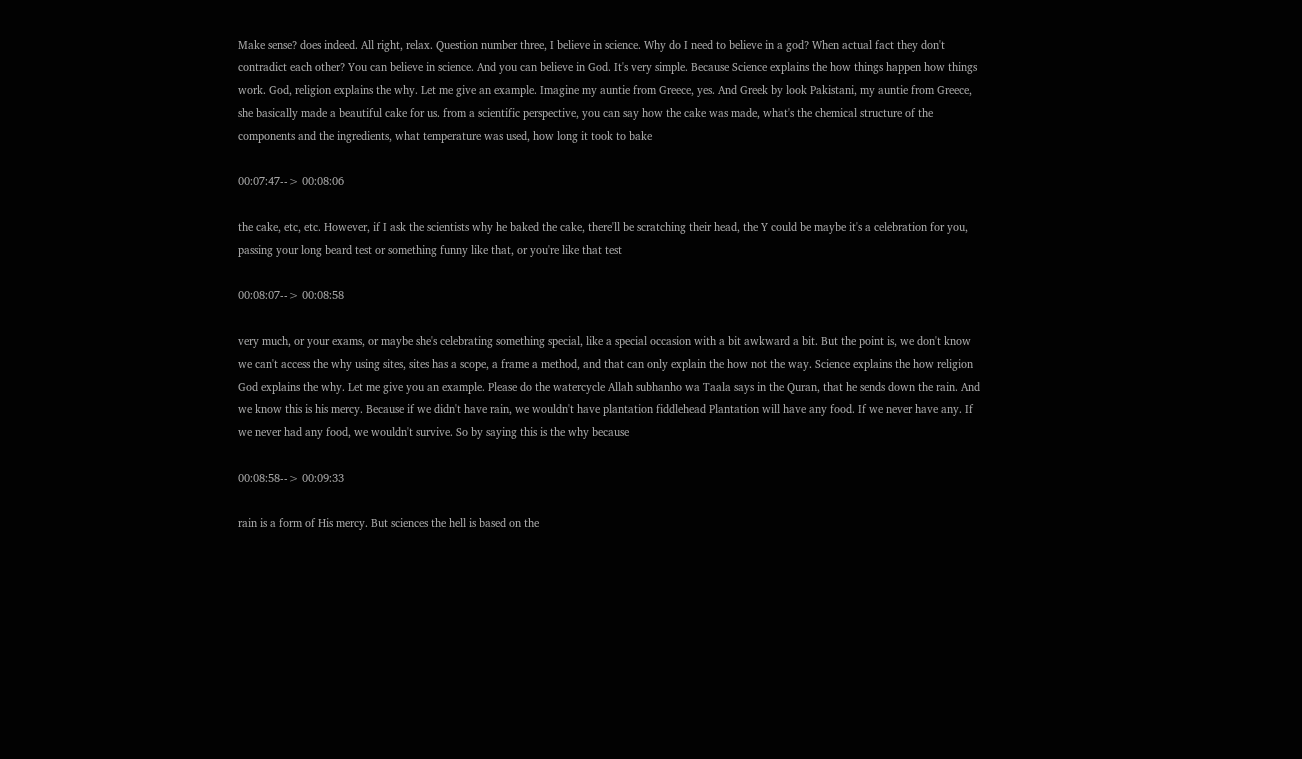Make sense? does indeed. All right, relax. Question number three, I believe in science. Why do I need to believe in a god? When actual fact they don't contradict each other? You can believe in science. And you can believe in God. It's very simple. Because Science explains the how things happen how things work. God, religion explains the why. Let me give an example. Imagine my auntie from Greece, yes. And Greek by look Pakistani, my auntie from Greece, she basically made a beautiful cake for us. from a scientific perspective, you can say how the cake was made, what's the chemical structure of the components and the ingredients, what temperature was used, how long it took to bake

00:07:47--> 00:08:06

the cake, etc, etc. However, if I ask the scientists why he baked the cake, there'll be scratching their head, the Y could be maybe it's a celebration for you, passing your long beard test or something funny like that, or you're like that test

00:08:07--> 00:08:58

very much, or your exams, or maybe she's celebrating something special, like a special occasion with a bit awkward a bit. But the point is, we don't know we can't access the why using sites, sites has a scope, a frame a method, and that can only explain the how not the way. Science explains the how religion God explains the why. Let me give you an example. Please do the watercycle Allah subhanho wa Taala says in the Quran, that he sends down the rain. And we know this is his mercy. Because if we didn't have rain, we wouldn't have plantation fiddlehead Plantation will have any food. If we never have any. If we never had any food, we wouldn't survive. So by saying this is the why because

00:08:58--> 00:09:33

rain is a form of His mercy. But sciences the hell is based on the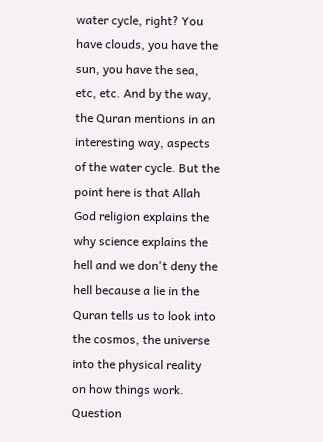water cycle, right? You have clouds, you have the sun, you have the sea, etc, etc. And by the way, the Quran mentions in an interesting way, aspects of the water cycle. But the point here is that Allah God religion explains the why science explains the hell and we don't deny the hell because a lie in the Quran tells us to look into the cosmos, the universe into the physical reality on how things work. Question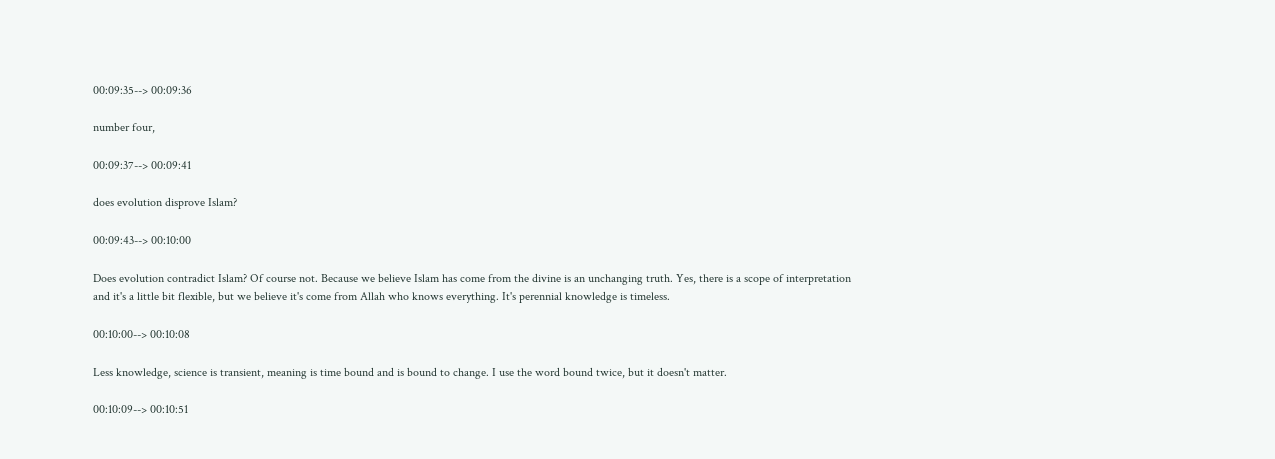00:09:35--> 00:09:36

number four,

00:09:37--> 00:09:41

does evolution disprove Islam?

00:09:43--> 00:10:00

Does evolution contradict Islam? Of course not. Because we believe Islam has come from the divine is an unchanging truth. Yes, there is a scope of interpretation and it's a little bit flexible, but we believe it's come from Allah who knows everything. It's perennial knowledge is timeless.

00:10:00--> 00:10:08

Less knowledge, science is transient, meaning is time bound and is bound to change. I use the word bound twice, but it doesn't matter.

00:10:09--> 00:10:51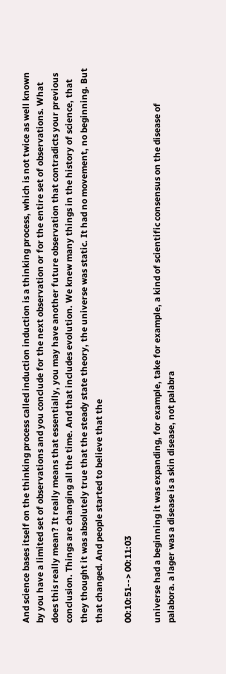And science bases itself on the thinking process called induction induction is a thinking process, which is not twice as well known by you have a limited set of observations and you conclude for the next observation or for the entire set of observations. What does this really mean? It really means that essentially, you may have another future observation that contradicts your previous conclusion. Things are changing all the time. And that includes evolution. We knew many things in the history of science, that they thought it was absolutely true that the steady state theory, the universe was static. It had no movement, no beginning. But that changed. And people started to believe that the

00:10:51--> 00:11:03

universe had a beginning it was expanding, for example, take for example, a kind of scientific consensus on the disease of palabora. a lager was a disease is a skin disease, not palabra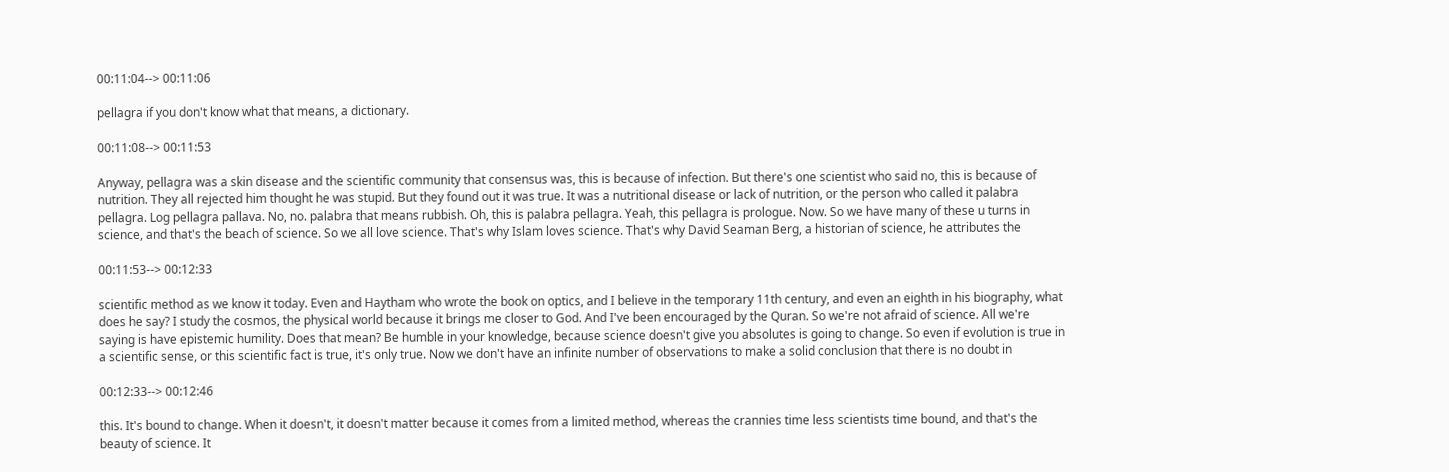00:11:04--> 00:11:06

pellagra if you don't know what that means, a dictionary.

00:11:08--> 00:11:53

Anyway, pellagra was a skin disease and the scientific community that consensus was, this is because of infection. But there's one scientist who said no, this is because of nutrition. They all rejected him thought he was stupid. But they found out it was true. It was a nutritional disease or lack of nutrition, or the person who called it palabra pellagra. Log pellagra pallava. No, no. palabra that means rubbish. Oh, this is palabra pellagra. Yeah, this pellagra is prologue. Now. So we have many of these u turns in science, and that's the beach of science. So we all love science. That's why Islam loves science. That's why David Seaman Berg, a historian of science, he attributes the

00:11:53--> 00:12:33

scientific method as we know it today. Even and Haytham who wrote the book on optics, and I believe in the temporary 11th century, and even an eighth in his biography, what does he say? I study the cosmos, the physical world because it brings me closer to God. And I've been encouraged by the Quran. So we're not afraid of science. All we're saying is have epistemic humility. Does that mean? Be humble in your knowledge, because science doesn't give you absolutes is going to change. So even if evolution is true in a scientific sense, or this scientific fact is true, it's only true. Now we don't have an infinite number of observations to make a solid conclusion that there is no doubt in

00:12:33--> 00:12:46

this. It's bound to change. When it doesn't, it doesn't matter because it comes from a limited method, whereas the crannies time less scientists time bound, and that's the beauty of science. It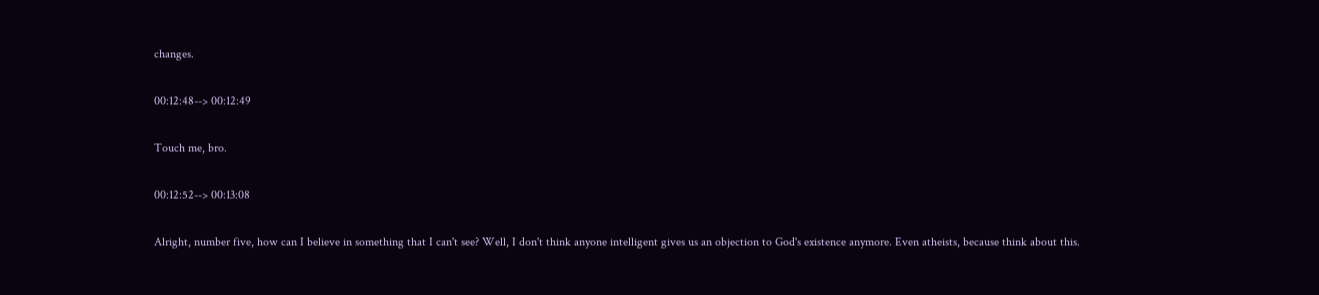changes.

00:12:48--> 00:12:49

Touch me, bro.

00:12:52--> 00:13:08

Alright, number five, how can I believe in something that I can't see? Well, I don't think anyone intelligent gives us an objection to God's existence anymore. Even atheists, because think about this.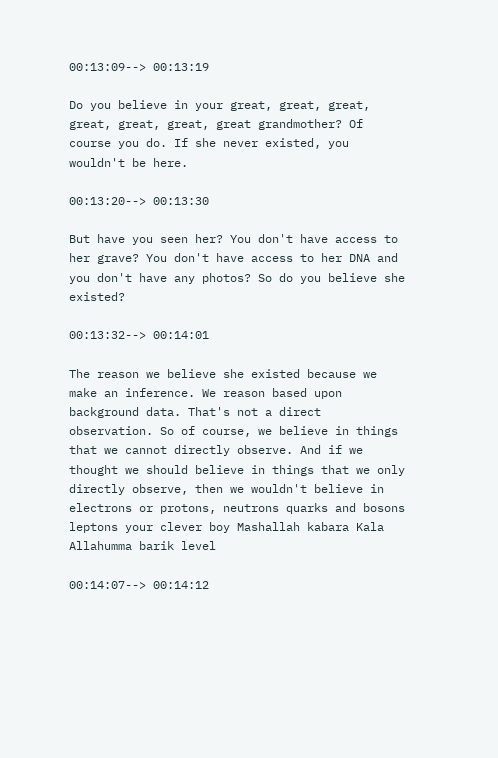00:13:09--> 00:13:19

Do you believe in your great, great, great, great, great, great, great grandmother? Of course you do. If she never existed, you wouldn't be here.

00:13:20--> 00:13:30

But have you seen her? You don't have access to her grave? You don't have access to her DNA and you don't have any photos? So do you believe she existed?

00:13:32--> 00:14:01

The reason we believe she existed because we make an inference. We reason based upon background data. That's not a direct observation. So of course, we believe in things that we cannot directly observe. And if we thought we should believe in things that we only directly observe, then we wouldn't believe in electrons or protons, neutrons quarks and bosons leptons your clever boy Mashallah kabara Kala Allahumma barik level

00:14:07--> 00:14:12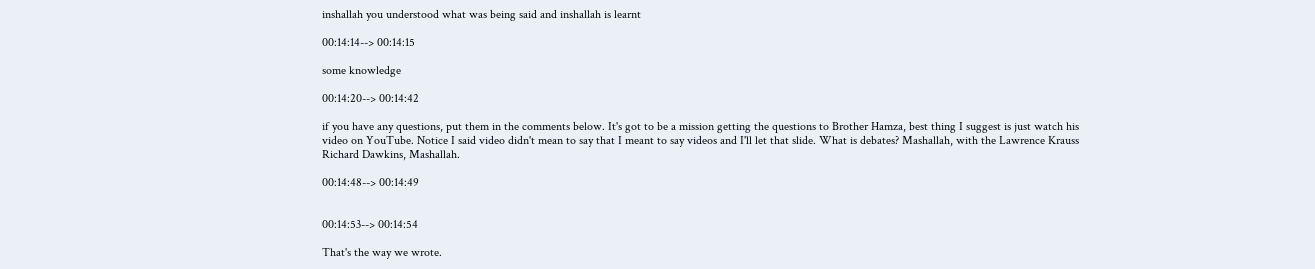inshallah you understood what was being said and inshallah is learnt

00:14:14--> 00:14:15

some knowledge

00:14:20--> 00:14:42

if you have any questions, put them in the comments below. It's got to be a mission getting the questions to Brother Hamza, best thing I suggest is just watch his video on YouTube. Notice I said video didn't mean to say that I meant to say videos and I'll let that slide. What is debates? Mashallah, with the Lawrence Krauss Richard Dawkins, Mashallah.

00:14:48--> 00:14:49


00:14:53--> 00:14:54

That's the way we wrote.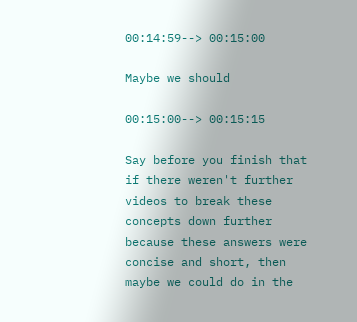00:14:59--> 00:15:00

Maybe we should

00:15:00--> 00:15:15

Say before you finish that if there weren't further videos to break these concepts down further because these answers were concise and short, then maybe we could do in the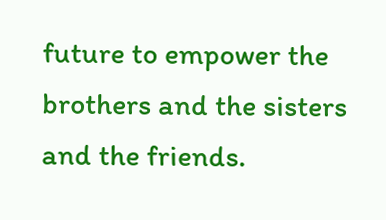future to empower the brothers and the sisters and the friends.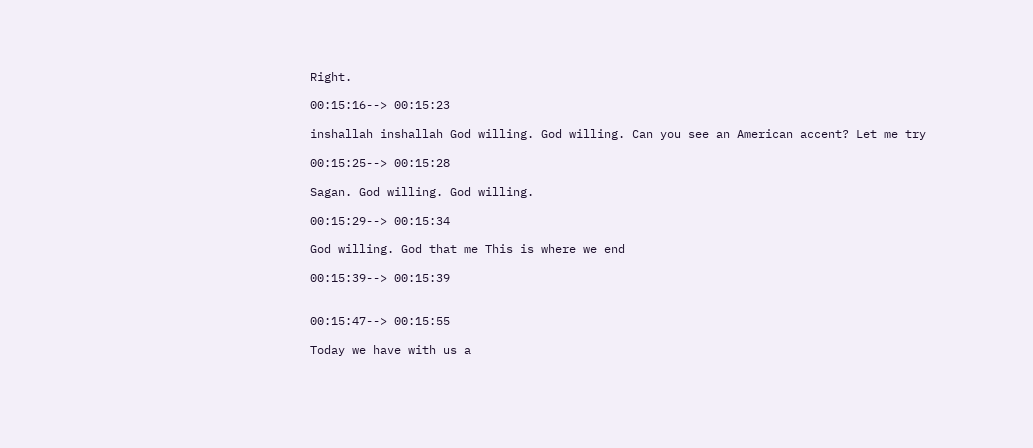Right.

00:15:16--> 00:15:23

inshallah inshallah God willing. God willing. Can you see an American accent? Let me try

00:15:25--> 00:15:28

Sagan. God willing. God willing.

00:15:29--> 00:15:34

God willing. God that me This is where we end

00:15:39--> 00:15:39


00:15:47--> 00:15:55

Today we have with us a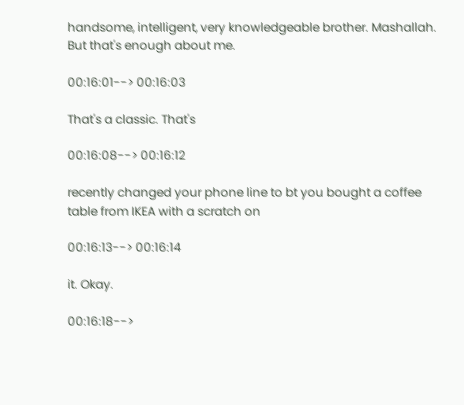handsome, intelligent, very knowledgeable brother. Mashallah. But that's enough about me.

00:16:01--> 00:16:03

That's a classic. That's

00:16:08--> 00:16:12

recently changed your phone line to bt you bought a coffee table from IKEA with a scratch on

00:16:13--> 00:16:14

it. Okay.

00:16:18-->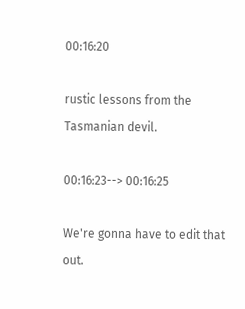00:16:20

rustic lessons from the Tasmanian devil.

00:16:23--> 00:16:25

We're gonna have to edit that out.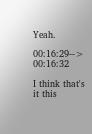Yeah.

00:16:29--> 00:16:32

I think that's it this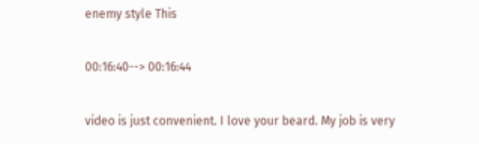enemy style This

00:16:40--> 00:16:44

video is just convenient. I love your beard. My job is very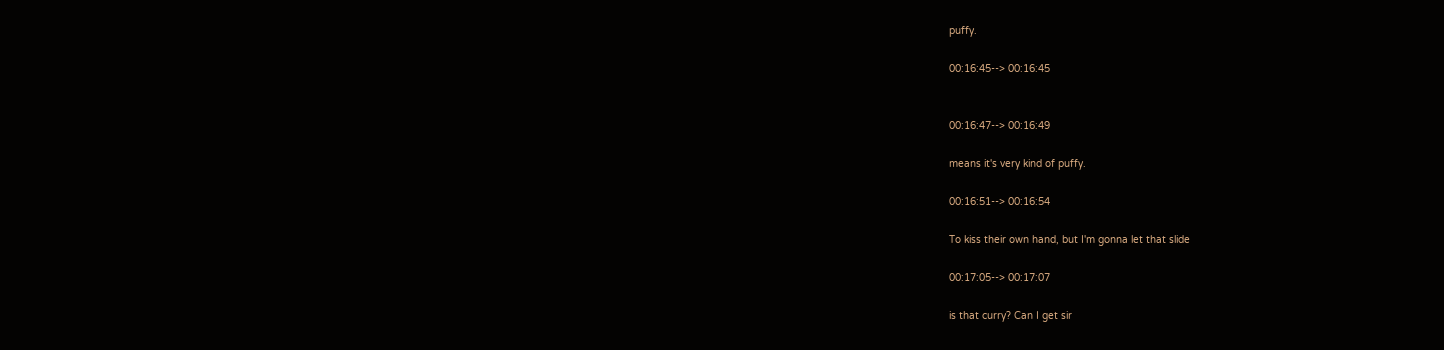puffy.

00:16:45--> 00:16:45


00:16:47--> 00:16:49

means it's very kind of puffy.

00:16:51--> 00:16:54

To kiss their own hand, but I'm gonna let that slide

00:17:05--> 00:17:07

is that curry? Can I get sir